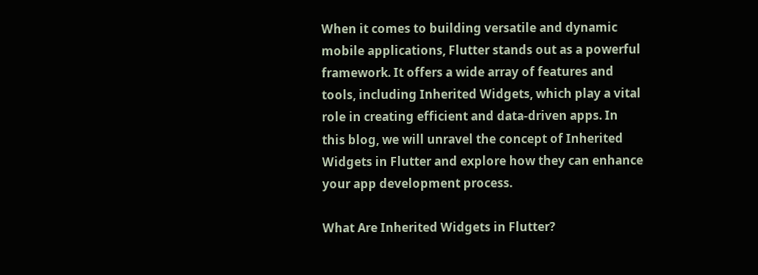When it comes to building versatile and dynamic mobile applications, Flutter stands out as a powerful framework. It offers a wide array of features and tools, including Inherited Widgets, which play a vital role in creating efficient and data-driven apps. In this blog, we will unravel the concept of Inherited Widgets in Flutter and explore how they can enhance your app development process.

What Are Inherited Widgets in Flutter?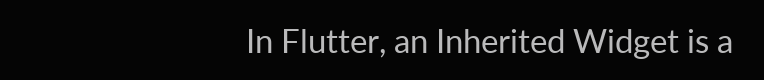In Flutter, an Inherited Widget is a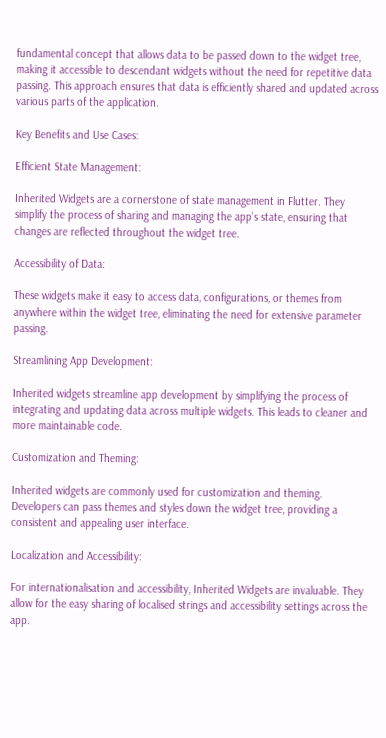fundamental concept that allows data to be passed down to the widget tree, making it accessible to descendant widgets without the need for repetitive data passing. This approach ensures that data is efficiently shared and updated across various parts of the application.

Key Benefits and Use Cases:

Efficient State Management:

Inherited Widgets are a cornerstone of state management in Flutter. They simplify the process of sharing and managing the app’s state, ensuring that changes are reflected throughout the widget tree.

Accessibility of Data:

These widgets make it easy to access data, configurations, or themes from anywhere within the widget tree, eliminating the need for extensive parameter passing.

Streamlining App Development:

Inherited widgets streamline app development by simplifying the process of integrating and updating data across multiple widgets. This leads to cleaner and more maintainable code.

Customization and Theming:

Inherited widgets are commonly used for customization and theming. Developers can pass themes and styles down the widget tree, providing a consistent and appealing user interface.

Localization and Accessibility:

For internationalisation and accessibility, Inherited Widgets are invaluable. They allow for the easy sharing of localised strings and accessibility settings across the app.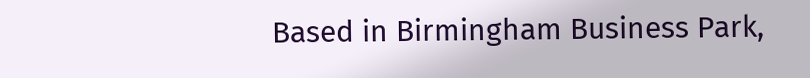Based in Birmingham Business Park,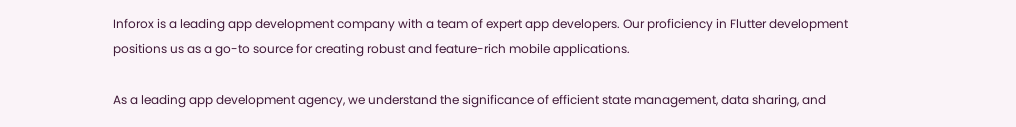Inforox is a leading app development company with a team of expert app developers. Our proficiency in Flutter development positions us as a go-to source for creating robust and feature-rich mobile applications.

As a leading app development agency, we understand the significance of efficient state management, data sharing, and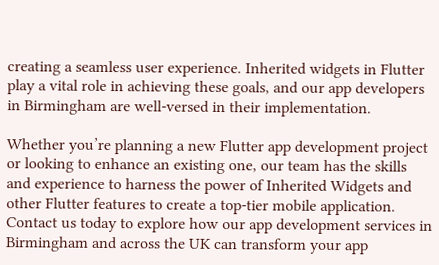creating a seamless user experience. Inherited widgets in Flutter play a vital role in achieving these goals, and our app developers in Birmingham are well-versed in their implementation.

Whether you’re planning a new Flutter app development project or looking to enhance an existing one, our team has the skills and experience to harness the power of Inherited Widgets and other Flutter features to create a top-tier mobile application. Contact us today to explore how our app development services in Birmingham and across the UK can transform your app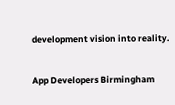development vision into reality.


App Developers Birmingham